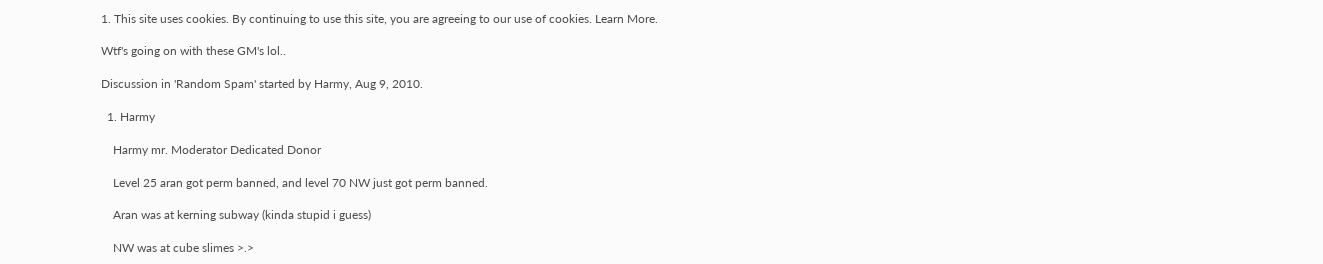1. This site uses cookies. By continuing to use this site, you are agreeing to our use of cookies. Learn More.

Wtf's going on with these GM's lol..

Discussion in 'Random Spam' started by Harmy, Aug 9, 2010.

  1. Harmy

    Harmy mr. Moderator Dedicated Donor

    Level 25 aran got perm banned, and level 70 NW just got perm banned.

    Aran was at kerning subway (kinda stupid i guess)

    NW was at cube slimes >.>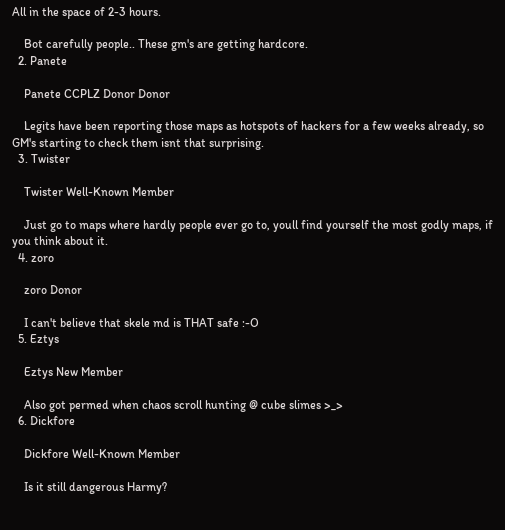All in the space of 2-3 hours.

    Bot carefully people.. These gm's are getting hardcore.
  2. Panete

    Panete CCPLZ Donor Donor

    Legits have been reporting those maps as hotspots of hackers for a few weeks already, so GM's starting to check them isnt that surprising.
  3. Twister

    Twister Well-Known Member

    Just go to maps where hardly people ever go to, youll find yourself the most godly maps, if you think about it.
  4. zoro

    zoro Donor

    I can't believe that skele md is THAT safe :-O
  5. Eztys

    Eztys New Member

    Also got permed when chaos scroll hunting @ cube slimes >_>
  6. Dickfore

    Dickfore Well-Known Member

    Is it still dangerous Harmy?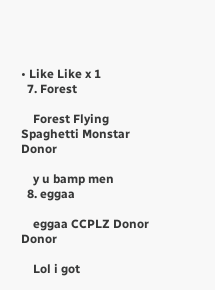• Like Like x 1
  7. Forest

    Forest Flying Spaghetti Monstar Donor

    y u bamp men
  8. eggaa

    eggaa CCPLZ Donor Donor

    Lol i got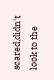scared,didn't look to the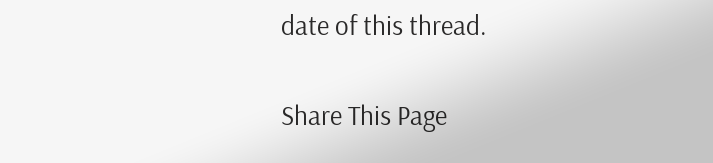date of this thread.

Share This Page